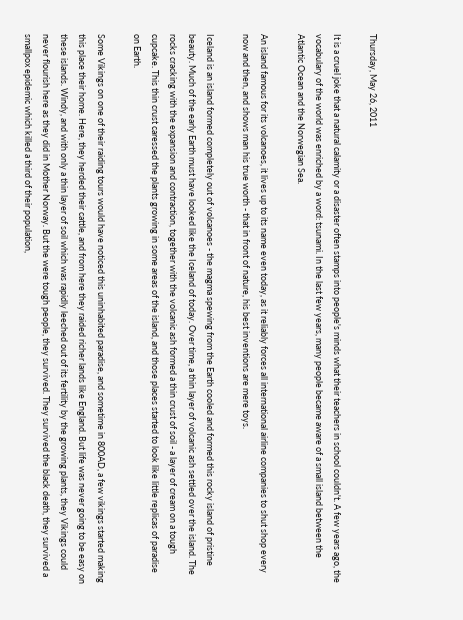Thursday, May 26, 2011

It is a cruel joke that a natural calamity or a disaster often stamps into people's minds what their teachers in school couldn't. A few years ago, the vocabulary of the world was enriched by a word: tsunami. In the last few years, many people became aware of a small island between the Atlantic Ocean and the Norwegian Sea.

An island famous for its volcanoes, it lives up to its name even today, as it reliably forces all international airline companies to shut shop every now and then, and shows man his true worth - that in front of nature, his best inventions are mere toys.

Iceland is an island formed completely out of volcanoes - the magma spewing from the Earth cooled and formed this rocky island of pristine beauty. Much of the early Earth must have looked like the Iceland of today. Over time, a thin layer of volcanic ash settled over the island. The rocks cracking with the expansion and contraction, together with the volcanic ash formed a thin crust of soil - a layer of cream on a tough cupcake. This thin crust caressed the plants growing in some areas of the island, and those places started to look like little replicas of paradise on Earth.

Some Vikings on one of their raiding tours would have noticed this uninhabited paradise, and sometime in 800AD, a few vikings started making this place their home. Here, they herded their cattle, and from here they raided richer lands like England. But life was never going to be easy on these islands. Windy, and with only a thin layer of soil which was rapidly leeched out of its fertility by the growing plants, they Vikings could never flourish here as they did in Mother Norway. But the were tough people, they survived. They survived the black death, they survived a smallpox epidemic which killed a third of their population,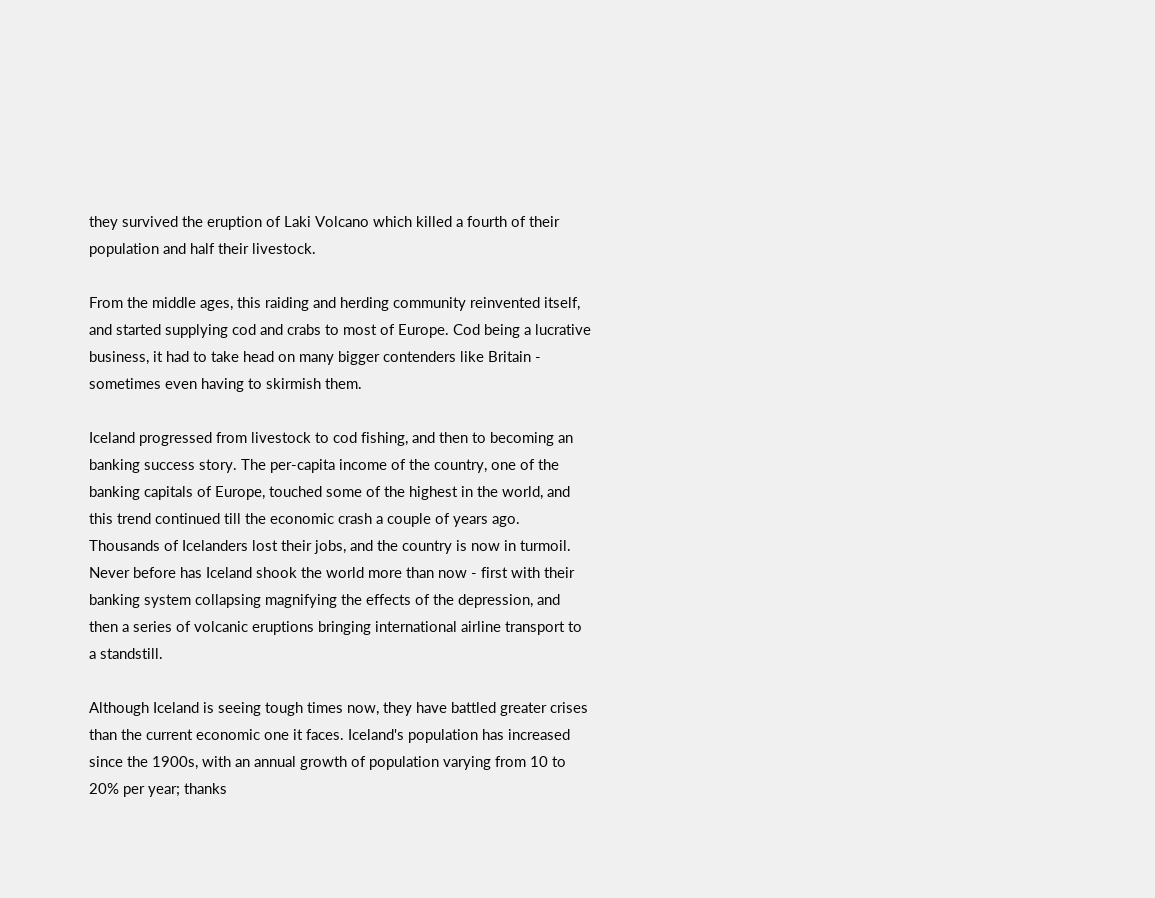they survived the eruption of Laki Volcano which killed a fourth of their population and half their livestock.

From the middle ages, this raiding and herding community reinvented itself, and started supplying cod and crabs to most of Europe. Cod being a lucrative business, it had to take head on many bigger contenders like Britain - sometimes even having to skirmish them.

Iceland progressed from livestock to cod fishing, and then to becoming an banking success story. The per-capita income of the country, one of the banking capitals of Europe, touched some of the highest in the world, and this trend continued till the economic crash a couple of years ago. Thousands of Icelanders lost their jobs, and the country is now in turmoil. Never before has Iceland shook the world more than now - first with their banking system collapsing magnifying the effects of the depression, and then a series of volcanic eruptions bringing international airline transport to a standstill.

Although Iceland is seeing tough times now, they have battled greater crises than the current economic one it faces. Iceland's population has increased since the 1900s, with an annual growth of population varying from 10 to 20% per year; thanks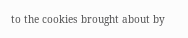to the cookies brought about by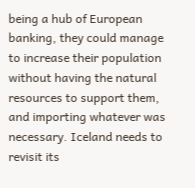being a hub of European banking, they could manage to increase their population without having the natural resources to support them, and importing whatever was necessary. Iceland needs to revisit its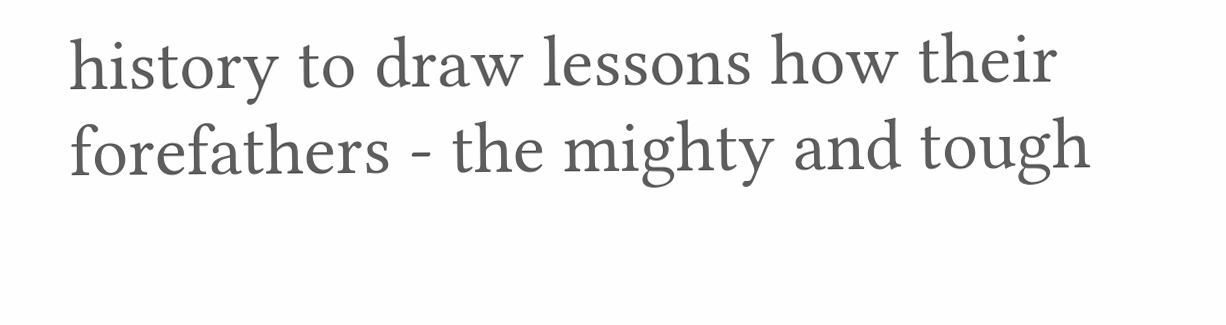history to draw lessons how their forefathers - the mighty and tough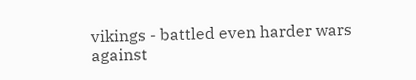vikings - battled even harder wars against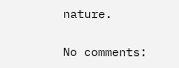nature.

No comments: